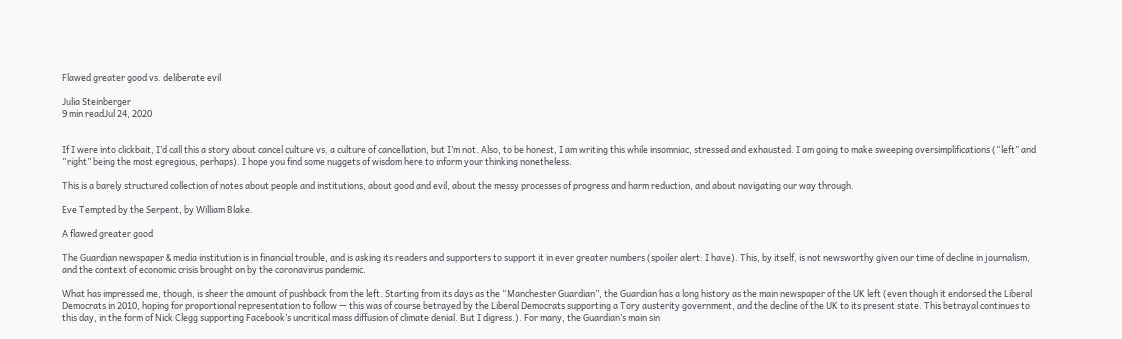Flawed greater good vs. deliberate evil

Julia Steinberger
9 min readJul 24, 2020


If I were into clickbait, I’d call this a story about cancel culture vs. a culture of cancellation, but I’m not. Also, to be honest, I am writing this while insomniac, stressed and exhausted. I am going to make sweeping oversimplifications (“left” and “right” being the most egregious, perhaps). I hope you find some nuggets of wisdom here to inform your thinking nonetheless.

This is a barely structured collection of notes about people and institutions, about good and evil, about the messy processes of progress and harm reduction, and about navigating our way through.

Eve Tempted by the Serpent, by William Blake.

A flawed greater good

The Guardian newspaper & media institution is in financial trouble, and is asking its readers and supporters to support it in ever greater numbers (spoiler alert: I have). This, by itself, is not newsworthy given our time of decline in journalism, and the context of economic crisis brought on by the coronavirus pandemic.

What has impressed me, though, is sheer the amount of pushback from the left. Starting from its days as the “Manchester Guardian”, the Guardian has a long history as the main newspaper of the UK left (even though it endorsed the Liberal Democrats in 2010, hoping for proportional representation to follow — this was of course betrayed by the Liberal Democrats supporting a Tory austerity government, and the decline of the UK to its present state. This betrayal continues to this day, in the form of Nick Clegg supporting Facebook’s uncritical mass diffusion of climate denial. But I digress.). For many, the Guardian’s main sin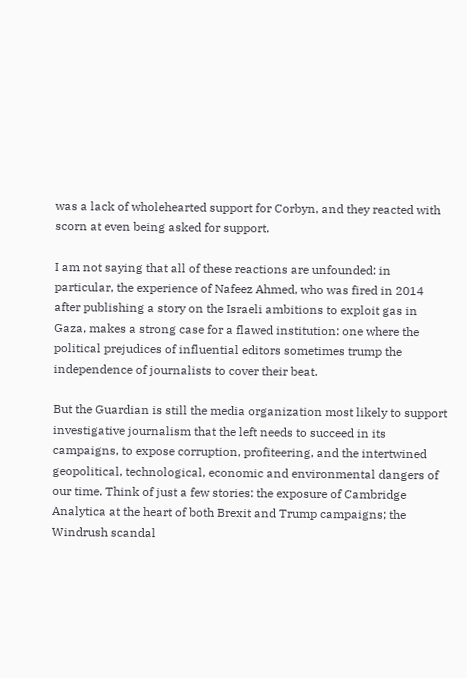was a lack of wholehearted support for Corbyn, and they reacted with scorn at even being asked for support.

I am not saying that all of these reactions are unfounded: in particular, the experience of Nafeez Ahmed, who was fired in 2014 after publishing a story on the Israeli ambitions to exploit gas in Gaza, makes a strong case for a flawed institution: one where the political prejudices of influential editors sometimes trump the independence of journalists to cover their beat.

But the Guardian is still the media organization most likely to support investigative journalism that the left needs to succeed in its campaigns, to expose corruption, profiteering, and the intertwined geopolitical, technological, economic and environmental dangers of our time. Think of just a few stories: the exposure of Cambridge Analytica at the heart of both Brexit and Trump campaigns; the Windrush scandal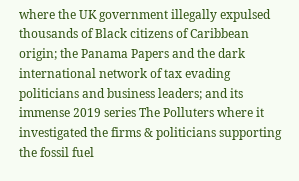where the UK government illegally expulsed thousands of Black citizens of Caribbean origin; the Panama Papers and the dark international network of tax evading politicians and business leaders; and its immense 2019 series The Polluters where it investigated the firms & politicians supporting the fossil fuel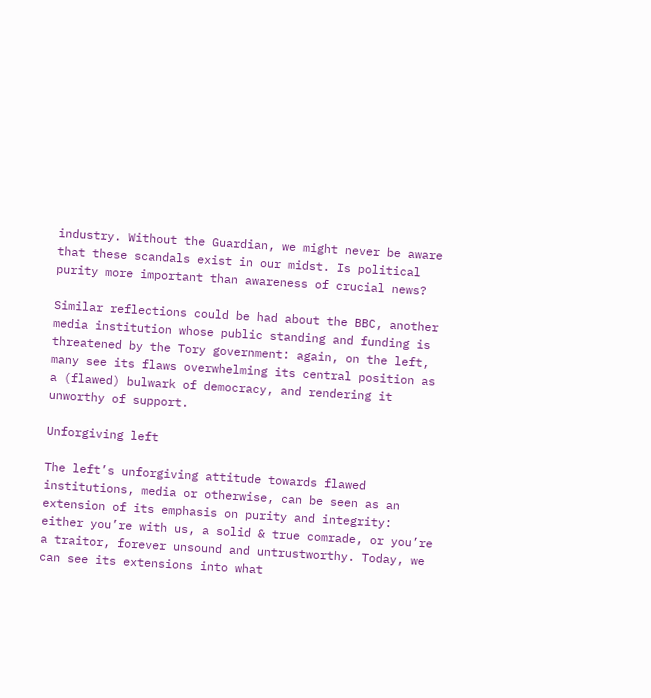industry. Without the Guardian, we might never be aware that these scandals exist in our midst. Is political purity more important than awareness of crucial news?

Similar reflections could be had about the BBC, another media institution whose public standing and funding is threatened by the Tory government: again, on the left, many see its flaws overwhelming its central position as a (flawed) bulwark of democracy, and rendering it unworthy of support.

Unforgiving left

The left’s unforgiving attitude towards flawed institutions, media or otherwise, can be seen as an extension of its emphasis on purity and integrity: either you’re with us, a solid & true comrade, or you’re a traitor, forever unsound and untrustworthy. Today, we can see its extensions into what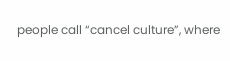people call “cancel culture”, where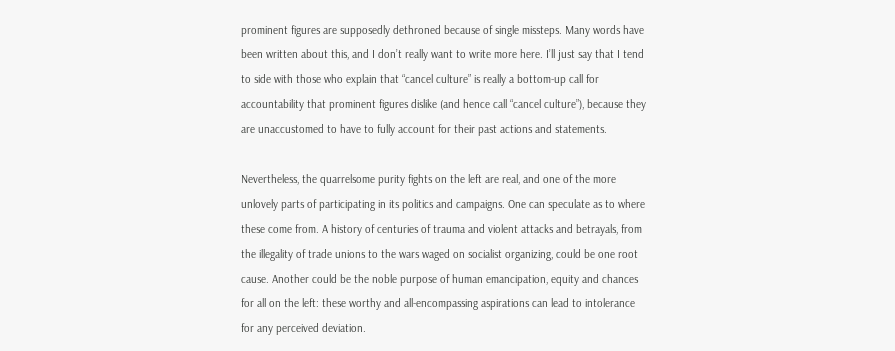prominent figures are supposedly dethroned because of single missteps. Many words have been written about this, and I don’t really want to write more here. I’ll just say that I tend to side with those who explain that “cancel culture” is really a bottom-up call for accountability that prominent figures dislike (and hence call “cancel culture”), because they are unaccustomed to have to fully account for their past actions and statements.

Nevertheless, the quarrelsome purity fights on the left are real, and one of the more unlovely parts of participating in its politics and campaigns. One can speculate as to where these come from. A history of centuries of trauma and violent attacks and betrayals, from the illegality of trade unions to the wars waged on socialist organizing, could be one root cause. Another could be the noble purpose of human emancipation, equity and chances for all on the left: these worthy and all-encompassing aspirations can lead to intolerance for any perceived deviation.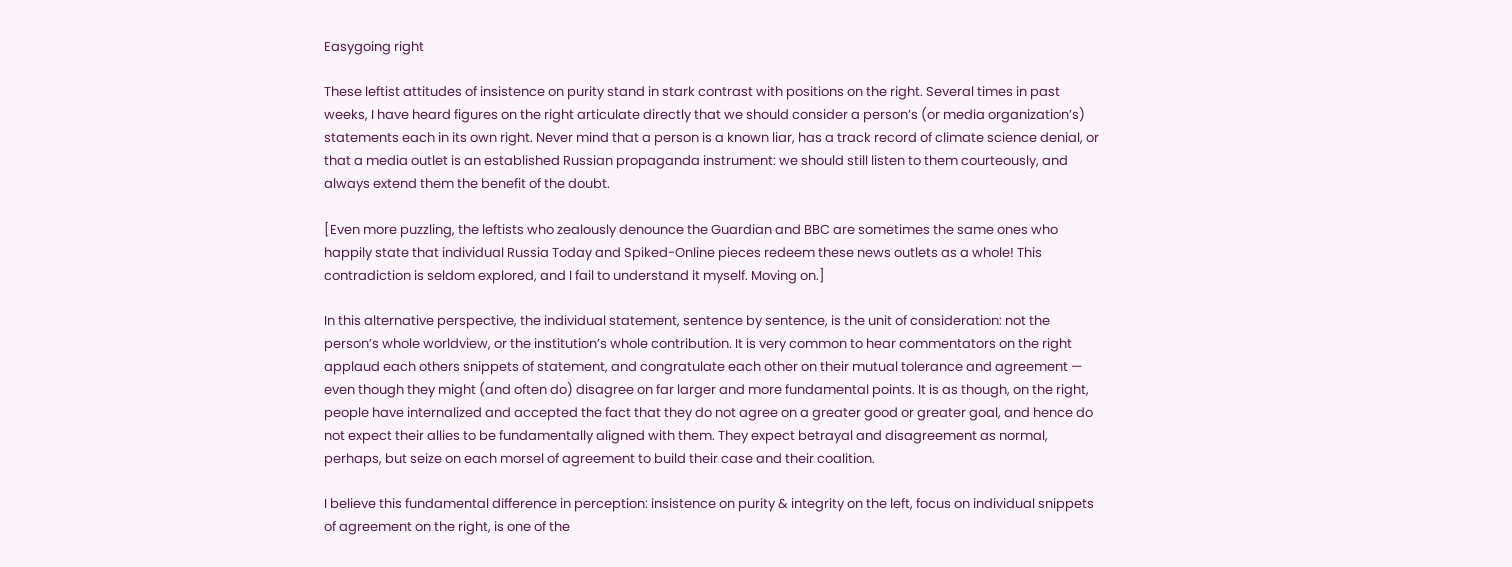Easygoing right

These leftist attitudes of insistence on purity stand in stark contrast with positions on the right. Several times in past weeks, I have heard figures on the right articulate directly that we should consider a person’s (or media organization’s) statements each in its own right. Never mind that a person is a known liar, has a track record of climate science denial, or that a media outlet is an established Russian propaganda instrument: we should still listen to them courteously, and always extend them the benefit of the doubt.

[Even more puzzling, the leftists who zealously denounce the Guardian and BBC are sometimes the same ones who happily state that individual Russia Today and Spiked-Online pieces redeem these news outlets as a whole! This contradiction is seldom explored, and I fail to understand it myself. Moving on.]

In this alternative perspective, the individual statement, sentence by sentence, is the unit of consideration: not the person’s whole worldview, or the institution’s whole contribution. It is very common to hear commentators on the right applaud each others snippets of statement, and congratulate each other on their mutual tolerance and agreement — even though they might (and often do) disagree on far larger and more fundamental points. It is as though, on the right, people have internalized and accepted the fact that they do not agree on a greater good or greater goal, and hence do not expect their allies to be fundamentally aligned with them. They expect betrayal and disagreement as normal, perhaps, but seize on each morsel of agreement to build their case and their coalition.

I believe this fundamental difference in perception: insistence on purity & integrity on the left, focus on individual snippets of agreement on the right, is one of the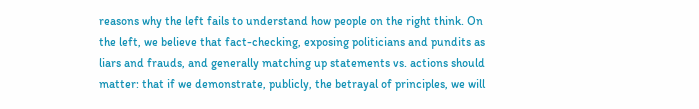reasons why the left fails to understand how people on the right think. On the left, we believe that fact-checking, exposing politicians and pundits as liars and frauds, and generally matching up statements vs. actions should matter: that if we demonstrate, publicly, the betrayal of principles, we will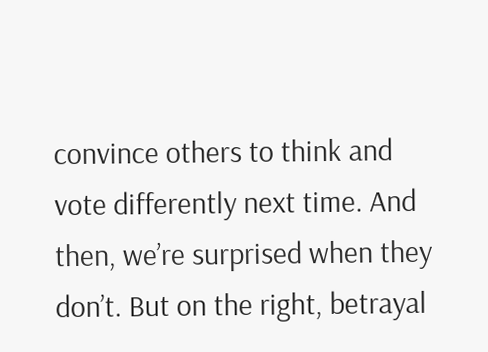convince others to think and vote differently next time. And then, we’re surprised when they don’t. But on the right, betrayal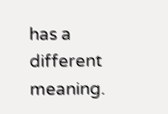has a different meaning.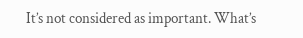It’s not considered as important. What’s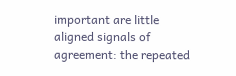important are little aligned signals of agreement: the repeated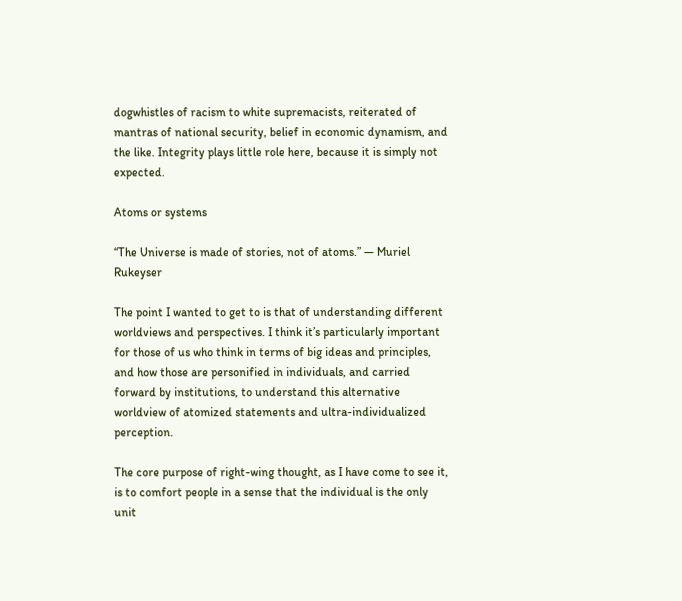dogwhistles of racism to white supremacists, reiterated of mantras of national security, belief in economic dynamism, and the like. Integrity plays little role here, because it is simply not expected.

Atoms or systems

“The Universe is made of stories, not of atoms.” — Muriel Rukeyser

The point I wanted to get to is that of understanding different worldviews and perspectives. I think it’s particularly important for those of us who think in terms of big ideas and principles, and how those are personified in individuals, and carried forward by institutions, to understand this alternative worldview of atomized statements and ultra-individualized perception.

The core purpose of right-wing thought, as I have come to see it, is to comfort people in a sense that the individual is the only unit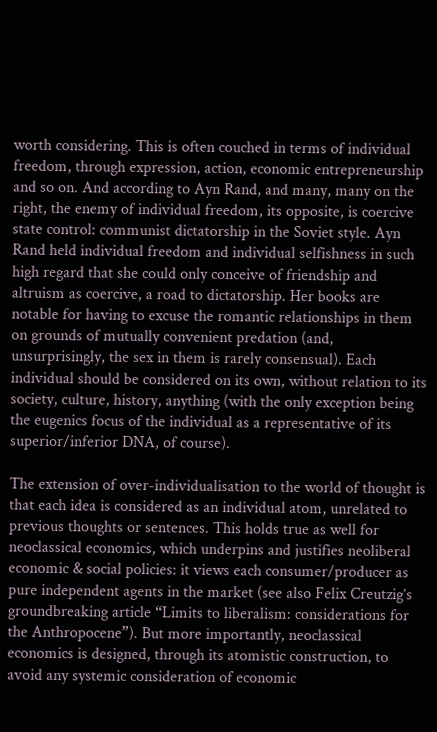worth considering. This is often couched in terms of individual freedom, through expression, action, economic entrepreneurship and so on. And according to Ayn Rand, and many, many on the right, the enemy of individual freedom, its opposite, is coercive state control: communist dictatorship in the Soviet style. Ayn Rand held individual freedom and individual selfishness in such high regard that she could only conceive of friendship and altruism as coercive, a road to dictatorship. Her books are notable for having to excuse the romantic relationships in them on grounds of mutually convenient predation (and, unsurprisingly, the sex in them is rarely consensual). Each individual should be considered on its own, without relation to its society, culture, history, anything (with the only exception being the eugenics focus of the individual as a representative of its superior/inferior DNA, of course).

The extension of over-individualisation to the world of thought is that each idea is considered as an individual atom, unrelated to previous thoughts or sentences. This holds true as well for neoclassical economics, which underpins and justifies neoliberal economic & social policies: it views each consumer/producer as pure independent agents in the market (see also Felix Creutzig’s groundbreaking article “Limits to liberalism: considerations for the Anthropocene”). But more importantly, neoclassical economics is designed, through its atomistic construction, to avoid any systemic consideration of economic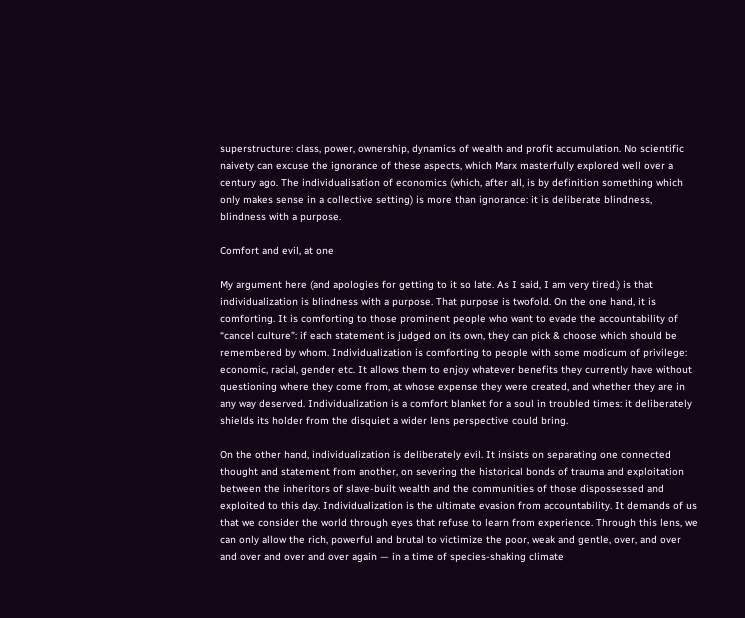superstructure: class, power, ownership, dynamics of wealth and profit accumulation. No scientific naivety can excuse the ignorance of these aspects, which Marx masterfully explored well over a century ago. The individualisation of economics (which, after all, is by definition something which only makes sense in a collective setting) is more than ignorance: it is deliberate blindness, blindness with a purpose.

Comfort and evil, at one

My argument here (and apologies for getting to it so late. As I said, I am very tired.) is that individualization is blindness with a purpose. That purpose is twofold. On the one hand, it is comforting. It is comforting to those prominent people who want to evade the accountability of “cancel culture”: if each statement is judged on its own, they can pick & choose which should be remembered by whom. Individualization is comforting to people with some modicum of privilege: economic, racial, gender etc. It allows them to enjoy whatever benefits they currently have without questioning where they come from, at whose expense they were created, and whether they are in any way deserved. Individualization is a comfort blanket for a soul in troubled times: it deliberately shields its holder from the disquiet a wider lens perspective could bring.

On the other hand, individualization is deliberately evil. It insists on separating one connected thought and statement from another, on severing the historical bonds of trauma and exploitation between the inheritors of slave-built wealth and the communities of those dispossessed and exploited to this day. Individualization is the ultimate evasion from accountability. It demands of us that we consider the world through eyes that refuse to learn from experience. Through this lens, we can only allow the rich, powerful and brutal to victimize the poor, weak and gentle, over, and over and over and over and over again — in a time of species-shaking climate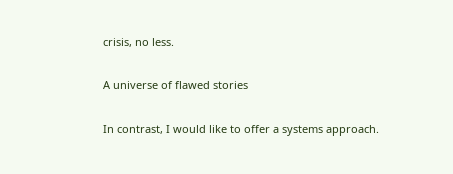crisis, no less.

A universe of flawed stories

In contrast, I would like to offer a systems approach.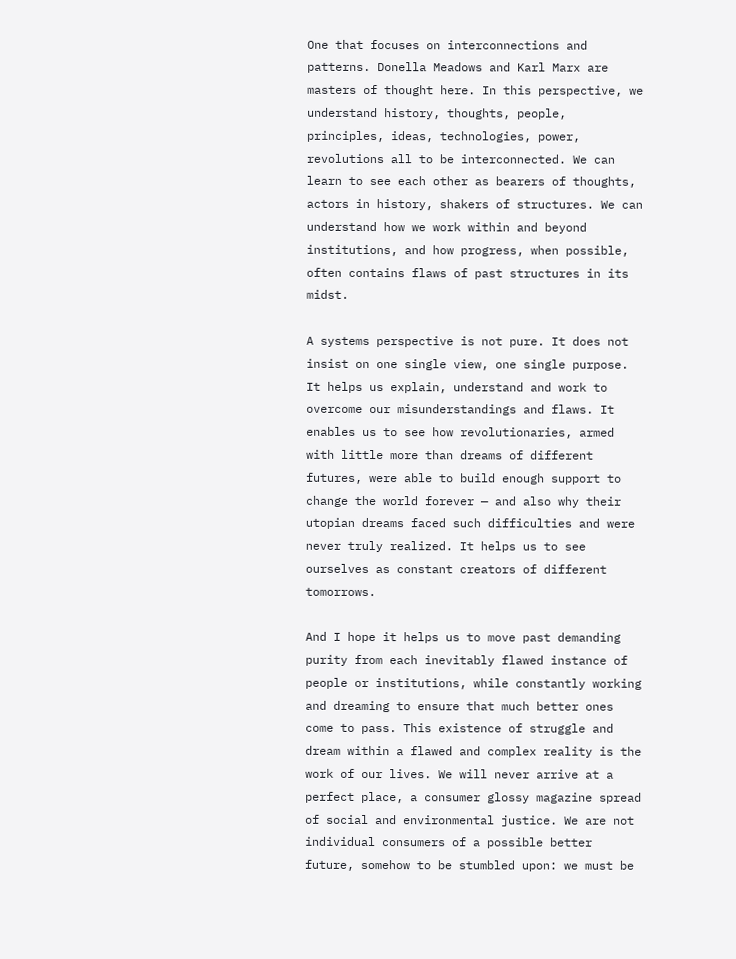One that focuses on interconnections and patterns. Donella Meadows and Karl Marx are masters of thought here. In this perspective, we understand history, thoughts, people, principles, ideas, technologies, power, revolutions all to be interconnected. We can learn to see each other as bearers of thoughts, actors in history, shakers of structures. We can understand how we work within and beyond institutions, and how progress, when possible, often contains flaws of past structures in its midst.

A systems perspective is not pure. It does not insist on one single view, one single purpose. It helps us explain, understand and work to overcome our misunderstandings and flaws. It enables us to see how revolutionaries, armed with little more than dreams of different futures, were able to build enough support to change the world forever — and also why their utopian dreams faced such difficulties and were never truly realized. It helps us to see ourselves as constant creators of different tomorrows.

And I hope it helps us to move past demanding purity from each inevitably flawed instance of people or institutions, while constantly working and dreaming to ensure that much better ones come to pass. This existence of struggle and dream within a flawed and complex reality is the work of our lives. We will never arrive at a perfect place, a consumer glossy magazine spread of social and environmental justice. We are not individual consumers of a possible better future, somehow to be stumbled upon: we must be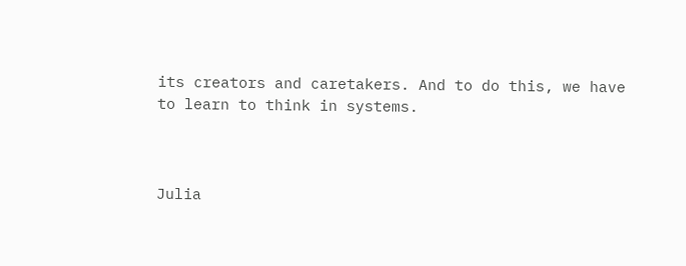its creators and caretakers. And to do this, we have to learn to think in systems.



Julia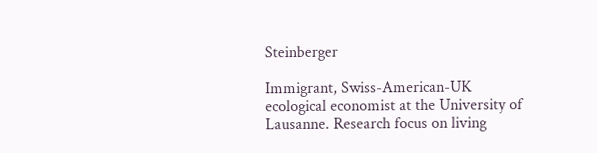Steinberger

Immigrant, Swiss-American-UK ecological economist at the University of Lausanne. Research focus on living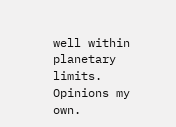well within planetary limits. Opinions my own.